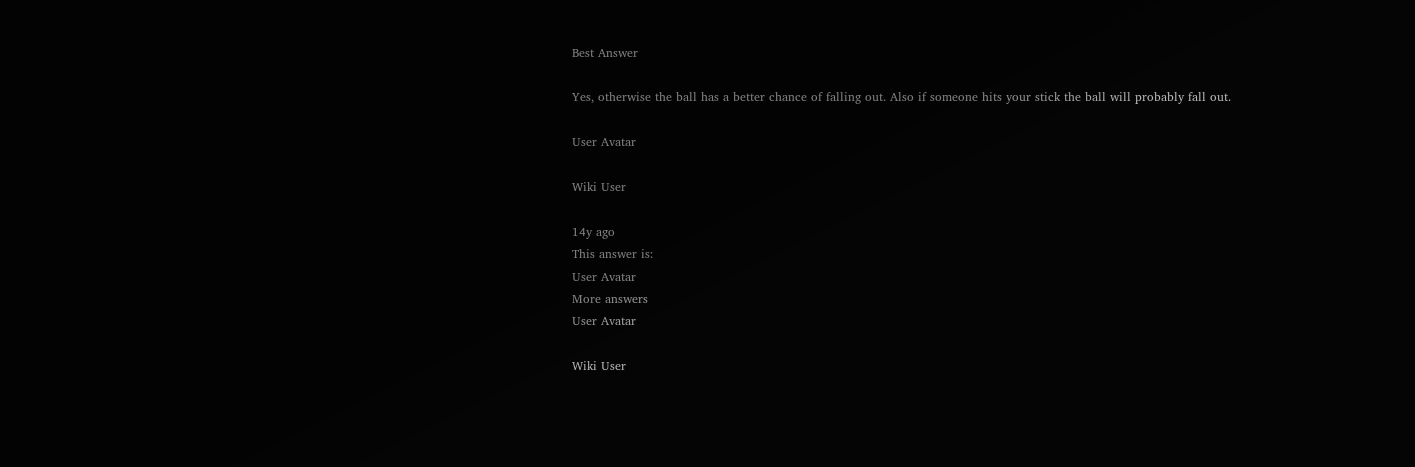Best Answer

Yes, otherwise the ball has a better chance of falling out. Also if someone hits your stick the ball will probably fall out.

User Avatar

Wiki User

14y ago
This answer is:
User Avatar
More answers
User Avatar

Wiki User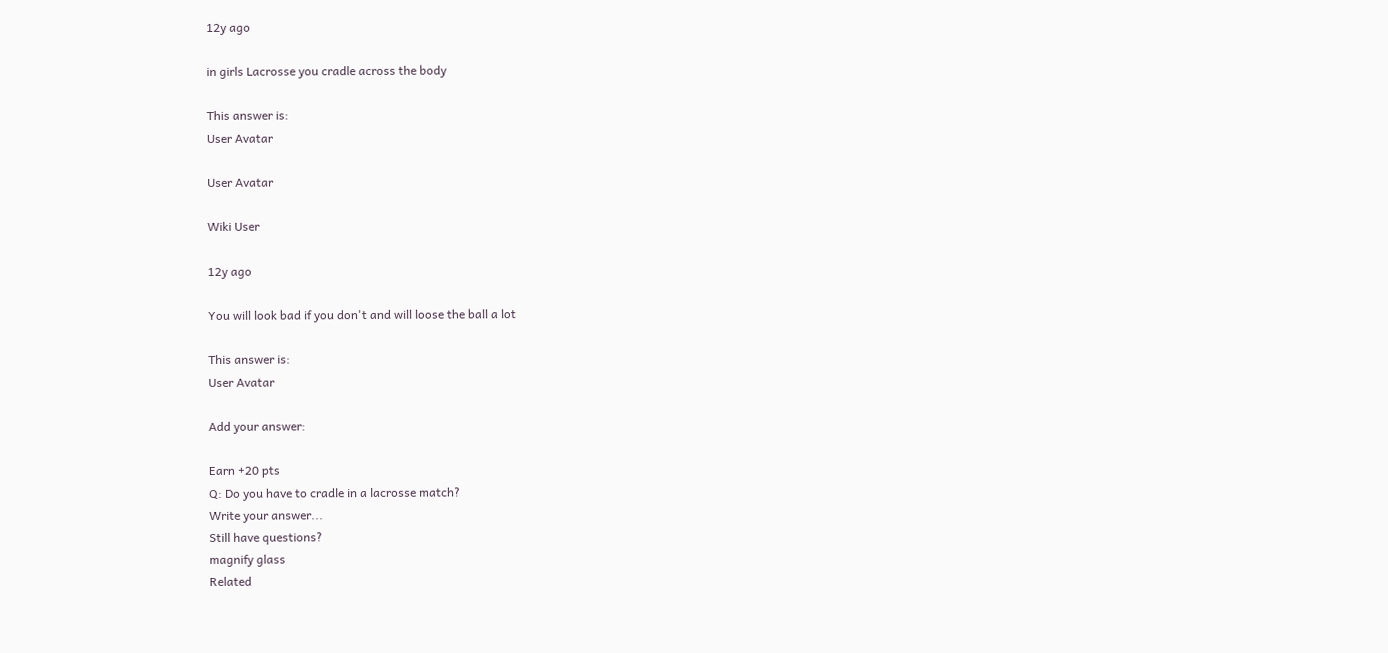12y ago

in girls Lacrosse you cradle across the body

This answer is:
User Avatar

User Avatar

Wiki User

12y ago

You will look bad if you don't and will loose the ball a lot

This answer is:
User Avatar

Add your answer:

Earn +20 pts
Q: Do you have to cradle in a lacrosse match?
Write your answer...
Still have questions?
magnify glass
Related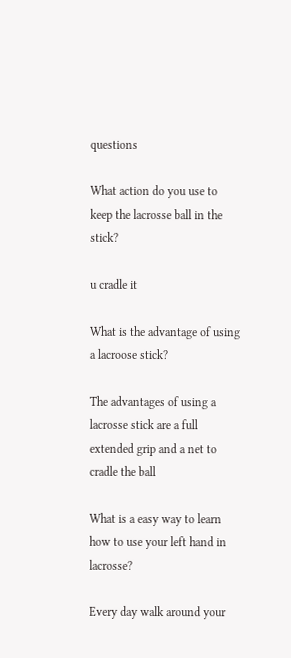questions

What action do you use to keep the lacrosse ball in the stick?

u cradle it

What is the advantage of using a lacroose stick?

The advantages of using a lacrosse stick are a full extended grip and a net to cradle the ball

What is a easy way to learn how to use your left hand in lacrosse?

Every day walk around your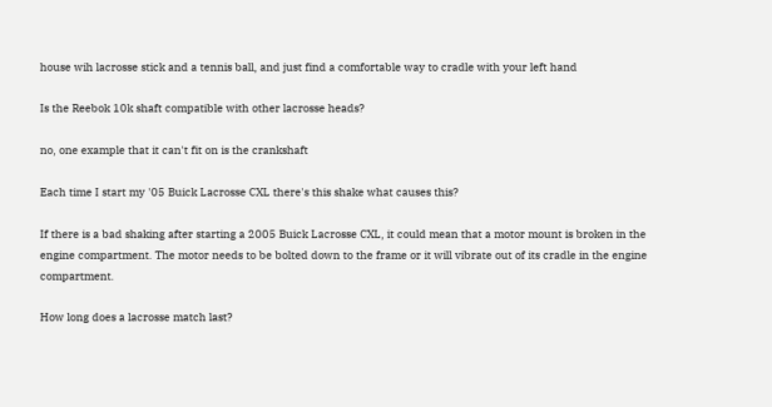house wih lacrosse stick and a tennis ball, and just find a comfortable way to cradle with your left hand

Is the Reebok 10k shaft compatible with other lacrosse heads?

no, one example that it can't fit on is the crankshaft

Each time I start my '05 Buick Lacrosse CXL there's this shake what causes this?

If there is a bad shaking after starting a 2005 Buick Lacrosse CXL, it could mean that a motor mount is broken in the engine compartment. The motor needs to be bolted down to the frame or it will vibrate out of its cradle in the engine compartment.

How long does a lacrosse match last?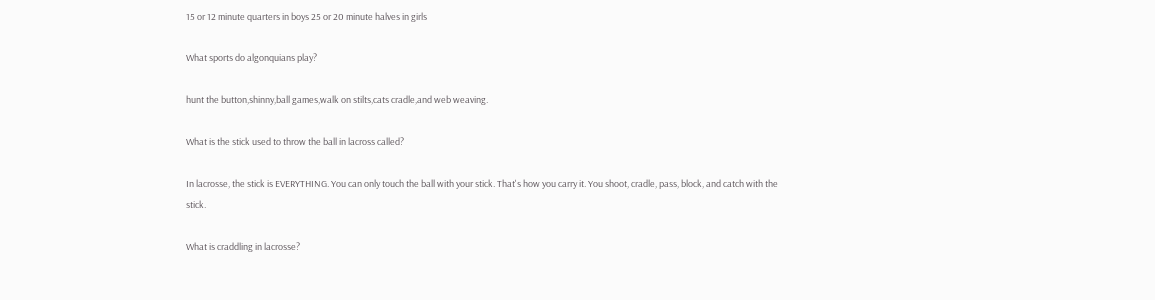15 or 12 minute quarters in boys 25 or 20 minute halves in girls

What sports do algonquians play?

hunt the button,shinny,ball games,walk on stilts,cats cradle,and web weaving.

What is the stick used to throw the ball in lacross called?

In lacrosse, the stick is EVERYTHING. You can only touch the ball with your stick. That's how you carry it. You shoot, cradle, pass, block, and catch with the stick.

What is craddling in lacrosse?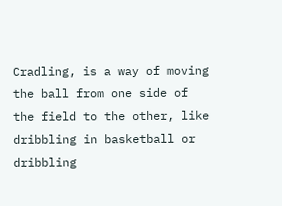Cradling, is a way of moving the ball from one side of the field to the other, like dribbling in basketball or dribbling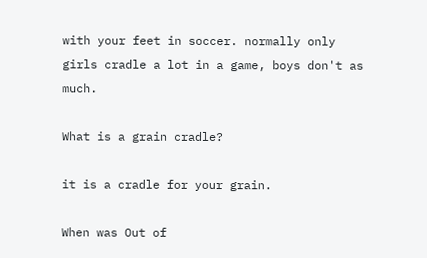with your feet in soccer. normally only girls cradle a lot in a game, boys don't as much.

What is a grain cradle?

it is a cradle for your grain.

When was Out of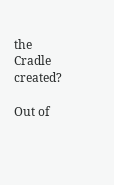the Cradle created?

Out of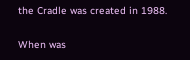the Cradle was created in 1988.

When was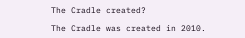The Cradle created?

The Cradle was created in 2010.